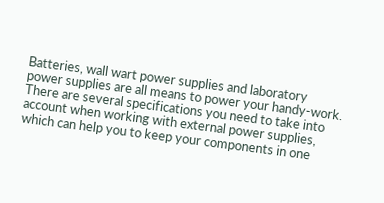Batteries, wall wart power supplies and laboratory power supplies are all means to power your handy-work. There are several specifications you need to take into account when working with external power supplies, which can help you to keep your components in one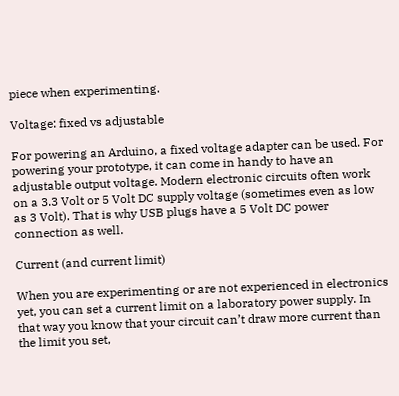piece when experimenting.

Voltage: fixed vs adjustable

For powering an Arduino, a fixed voltage adapter can be used. For powering your prototype, it can come in handy to have an adjustable output voltage. Modern electronic circuits often work on a 3.3 Volt or 5 Volt DC supply voltage (sometimes even as low as 3 Volt). That is why USB plugs have a 5 Volt DC power connection as well.

Current (and current limit)

When you are experimenting or are not experienced in electronics yet, you can set a current limit on a laboratory power supply. In that way you know that your circuit can’t draw more current than the limit you set,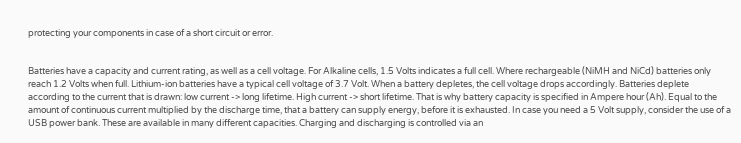protecting your components in case of a short circuit or error.


Batteries have a capacity and current rating, as well as a cell voltage. For Alkaline cells, 1.5 Volts indicates a full cell. Where rechargeable (NiMH and NiCd) batteries only reach 1.2 Volts when full. Lithium-ion batteries have a typical cell voltage of 3.7 Volt. When a battery depletes, the cell voltage drops accordingly. Batteries deplete according to the current that is drawn: low current -> long lifetime. High current -> short lifetime. That is why battery capacity is specified in Ampere hour (Ah). Equal to the amount of continuous current multiplied by the discharge time, that a battery can supply energy, before it is exhausted. In case you need a 5 Volt supply, consider the use of a USB power bank. These are available in many different capacities. Charging and discharging is controlled via an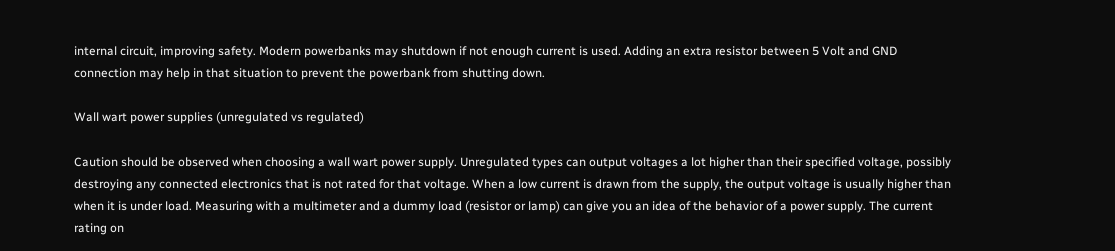internal circuit, improving safety. Modern powerbanks may shutdown if not enough current is used. Adding an extra resistor between 5 Volt and GND connection may help in that situation to prevent the powerbank from shutting down.

Wall wart power supplies (unregulated vs regulated)

Caution should be observed when choosing a wall wart power supply. Unregulated types can output voltages a lot higher than their specified voltage, possibly destroying any connected electronics that is not rated for that voltage. When a low current is drawn from the supply, the output voltage is usually higher than when it is under load. Measuring with a multimeter and a dummy load (resistor or lamp) can give you an idea of the behavior of a power supply. The current rating on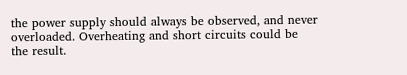the power supply should always be observed, and never overloaded. Overheating and short circuits could be the result.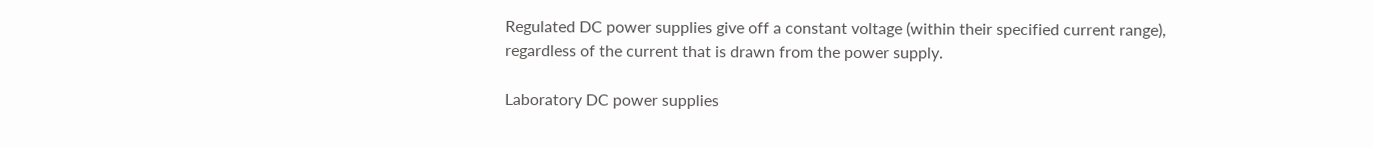Regulated DC power supplies give off a constant voltage (within their specified current range), regardless of the current that is drawn from the power supply.

Laboratory DC power supplies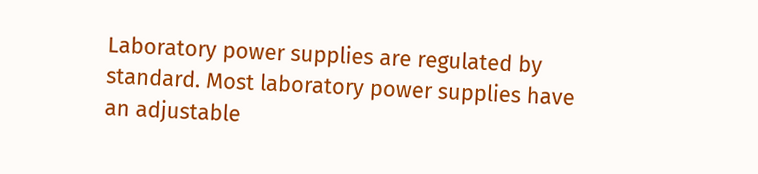Laboratory power supplies are regulated by standard. Most laboratory power supplies have an adjustable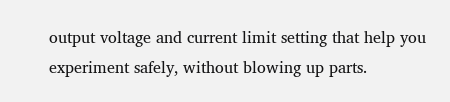output voltage and current limit setting that help you experiment safely, without blowing up parts.